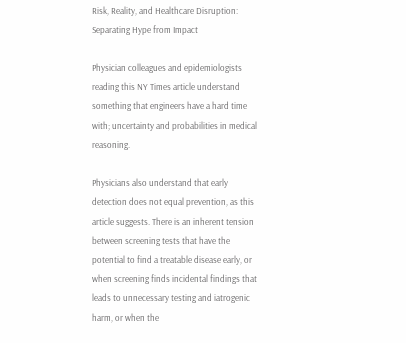Risk, Reality, and Healthcare Disruption: Separating Hype from Impact

Physician colleagues and epidemiologists reading this NY Times article understand something that engineers have a hard time with; uncertainty and probabilities in medical reasoning.

Physicians also understand that early detection does not equal prevention, as this article suggests. There is an inherent tension between screening tests that have the potential to find a treatable disease early, or when screening finds incidental findings that leads to unnecessary testing and iatrogenic harm, or when the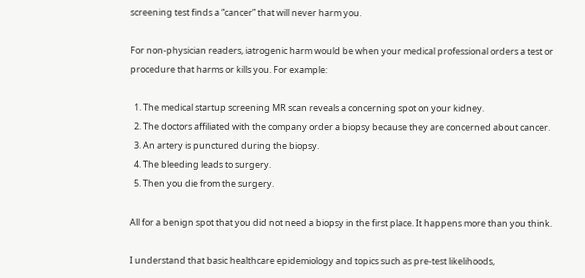screening test finds a “cancer” that will never harm you.

For non-physician readers, iatrogenic harm would be when your medical professional orders a test or procedure that harms or kills you. For example:

  1. The medical startup screening MR scan reveals a concerning spot on your kidney.
  2. The doctors affiliated with the company order a biopsy because they are concerned about cancer.
  3. An artery is punctured during the biopsy.
  4. The bleeding leads to surgery.
  5. Then you die from the surgery.

All for a benign spot that you did not need a biopsy in the first place. It happens more than you think.

I understand that basic healthcare epidemiology and topics such as pre-test likelihoods,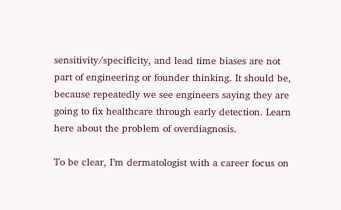sensitivity/specificity, and lead time biases are not part of engineering or founder thinking. It should be, because repeatedly we see engineers saying they are going to fix healthcare through early detection. Learn here about the problem of overdiagnosis.

To be clear, I’m dermatologist with a career focus on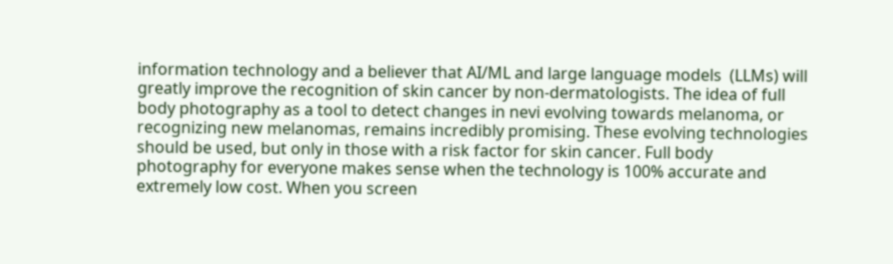information technology and a believer that AI/ML and large language models  (LLMs) will greatly improve the recognition of skin cancer by non-dermatologists. The idea of full body photography as a tool to detect changes in nevi evolving towards melanoma, or recognizing new melanomas, remains incredibly promising. These evolving technologies should be used, but only in those with a risk factor for skin cancer. Full body photography for everyone makes sense when the technology is 100% accurate and extremely low cost. When you screen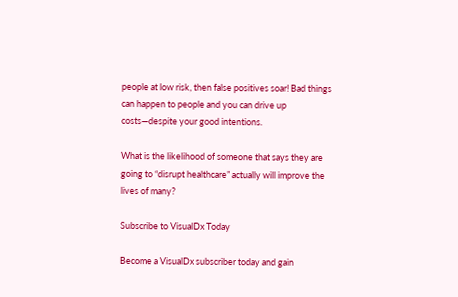people at low risk, then false positives soar! Bad things can happen to people and you can drive up costs—despite your good intentions.

What is the likelihood of someone that says they are going to “disrupt healthcare” actually will improve the lives of many?

Subscribe to VisualDx Today

Become a VisualDx subscriber today and gain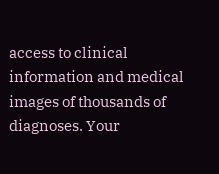access to clinical information and medical images of thousands of diagnoses. Your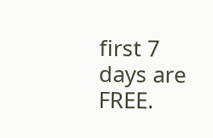first 7 days are FREE.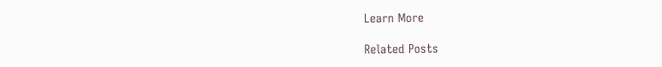Learn More

Related Posts